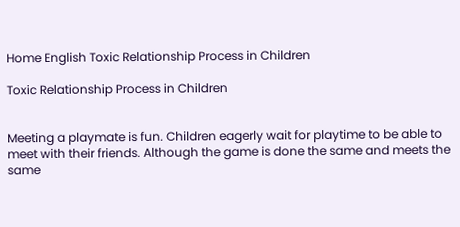Home English Toxic Relationship Process in Children

Toxic Relationship Process in Children


Meeting a playmate is fun. Children eagerly wait for playtime to be able to meet with their friends. Although the game is done the same and meets the same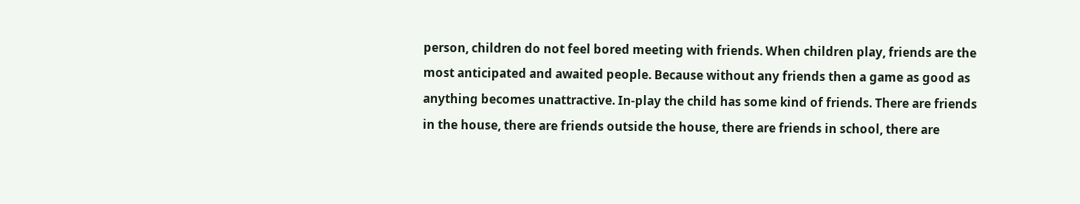person, children do not feel bored meeting with friends. When children play, friends are the most anticipated and awaited people. Because without any friends then a game as good as anything becomes unattractive. In-play the child has some kind of friends. There are friends in the house, there are friends outside the house, there are friends in school, there are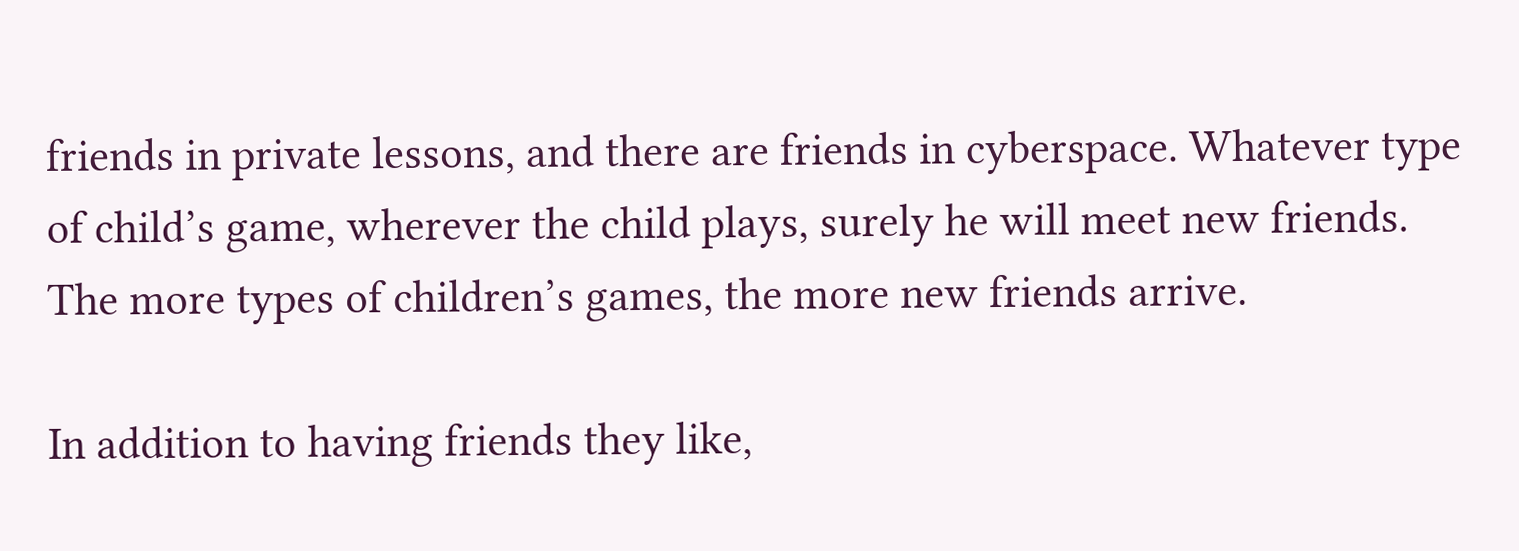friends in private lessons, and there are friends in cyberspace. Whatever type of child’s game, wherever the child plays, surely he will meet new friends. The more types of children’s games, the more new friends arrive.

In addition to having friends they like,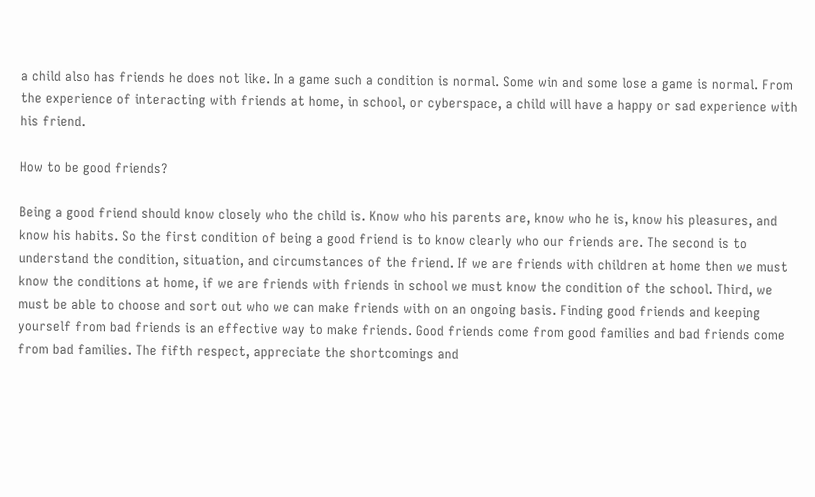a child also has friends he does not like. In a game such a condition is normal. Some win and some lose a game is normal. From the experience of interacting with friends at home, in school, or cyberspace, a child will have a happy or sad experience with his friend.

How to be good friends?

Being a good friend should know closely who the child is. Know who his parents are, know who he is, know his pleasures, and know his habits. So the first condition of being a good friend is to know clearly who our friends are. The second is to understand the condition, situation, and circumstances of the friend. If we are friends with children at home then we must know the conditions at home, if we are friends with friends in school we must know the condition of the school. Third, we must be able to choose and sort out who we can make friends with on an ongoing basis. Finding good friends and keeping yourself from bad friends is an effective way to make friends. Good friends come from good families and bad friends come from bad families. The fifth respect, appreciate the shortcomings and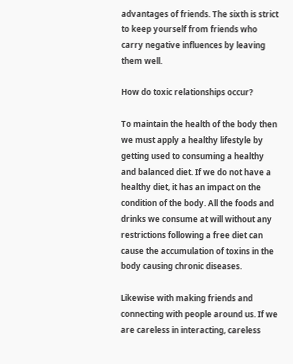advantages of friends. The sixth is strict to keep yourself from friends who carry negative influences by leaving them well.

How do toxic relationships occur?

To maintain the health of the body then we must apply a healthy lifestyle by getting used to consuming a healthy and balanced diet. If we do not have a healthy diet, it has an impact on the condition of the body. All the foods and drinks we consume at will without any restrictions following a free diet can cause the accumulation of toxins in the body causing chronic diseases.

Likewise with making friends and connecting with people around us. If we are careless in interacting, careless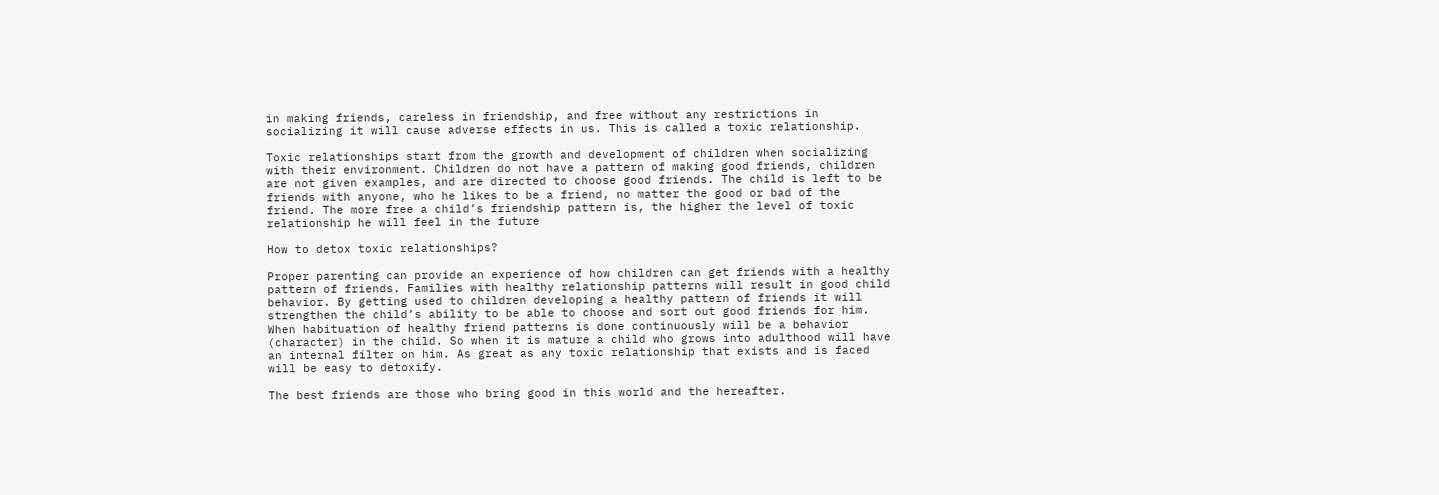in making friends, careless in friendship, and free without any restrictions in socializing it will cause adverse effects in us. This is called a toxic relationship.

Toxic relationships start from the growth and development of children when socializing with their environment. Children do not have a pattern of making good friends, children are not given examples, and are directed to choose good friends. The child is left to be friends with anyone, who he likes to be a friend, no matter the good or bad of the friend. The more free a child’s friendship pattern is, the higher the level of toxic relationship he will feel in the future

How to detox toxic relationships?

Proper parenting can provide an experience of how children can get friends with a healthy pattern of friends. Families with healthy relationship patterns will result in good child behavior. By getting used to children developing a healthy pattern of friends it will strengthen the child’s ability to be able to choose and sort out good friends for him. When habituation of healthy friend patterns is done continuously will be a behavior (character) in the child. So when it is mature a child who grows into adulthood will have an internal filter on him. As great as any toxic relationship that exists and is faced will be easy to detoxify.

The best friends are those who bring good in this world and the hereafter.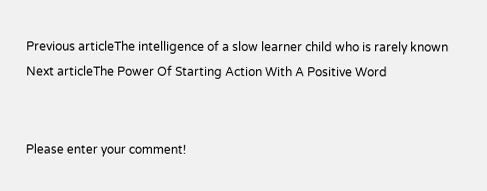Previous articleThe intelligence of a slow learner child who is rarely known
Next articleThe Power Of Starting Action With A Positive Word


Please enter your comment!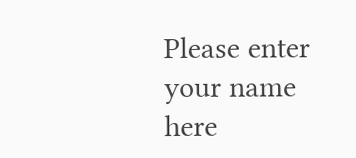Please enter your name here